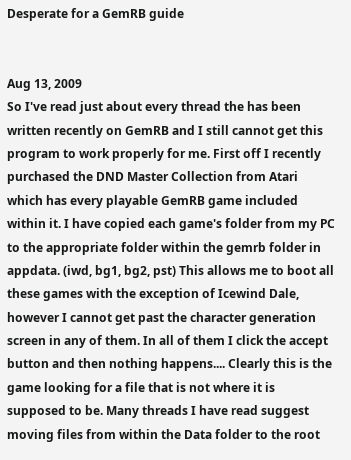Desperate for a GemRB guide


Aug 13, 2009
So I've read just about every thread the has been written recently on GemRB and I still cannot get this program to work properly for me. First off I recently purchased the DND Master Collection from Atari which has every playable GemRB game included within it. I have copied each game's folder from my PC to the appropriate folder within the gemrb folder in appdata. (iwd, bg1, bg2, pst) This allows me to boot all these games with the exception of Icewind Dale, however I cannot get past the character generation screen in any of them. In all of them I click the accept button and then nothing happens.... Clearly this is the game looking for a file that is not where it is supposed to be. Many threads I have read suggest moving files from within the Data folder to the root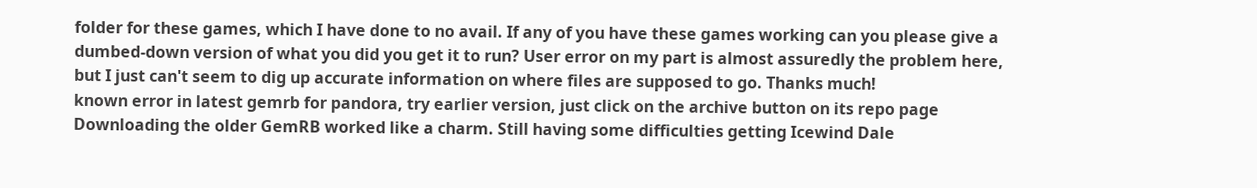folder for these games, which I have done to no avail. If any of you have these games working can you please give a dumbed-down version of what you did you get it to run? User error on my part is almost assuredly the problem here, but I just can't seem to dig up accurate information on where files are supposed to go. Thanks much!
known error in latest gemrb for pandora, try earlier version, just click on the archive button on its repo page
Downloading the older GemRB worked like a charm. Still having some difficulties getting Icewind Dale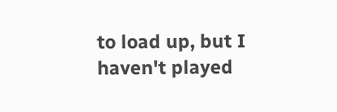to load up, but I haven't played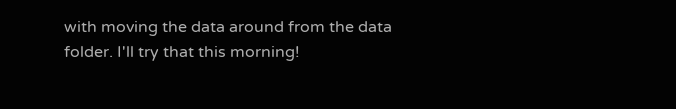with moving the data around from the data folder. I'll try that this morning!